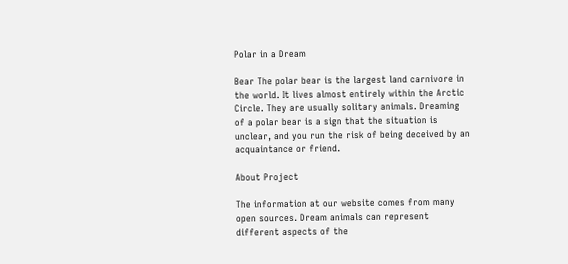Polar in a Dream

Bear The polar bear is the largest land carnivore in the world. It lives almost entirely within the Arctic Circle. They are usually solitary animals. Dreaming of a polar bear is a sign that the situation is unclear, and you run the risk of being deceived by an acquaintance or friend.

About Project

The information at our website comes from many open sources. Dream animals can represent different aspects of the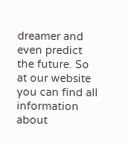dreamer and even predict the future. So at our website you can find all information about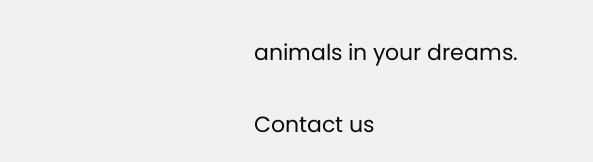animals in your dreams.

Contact us